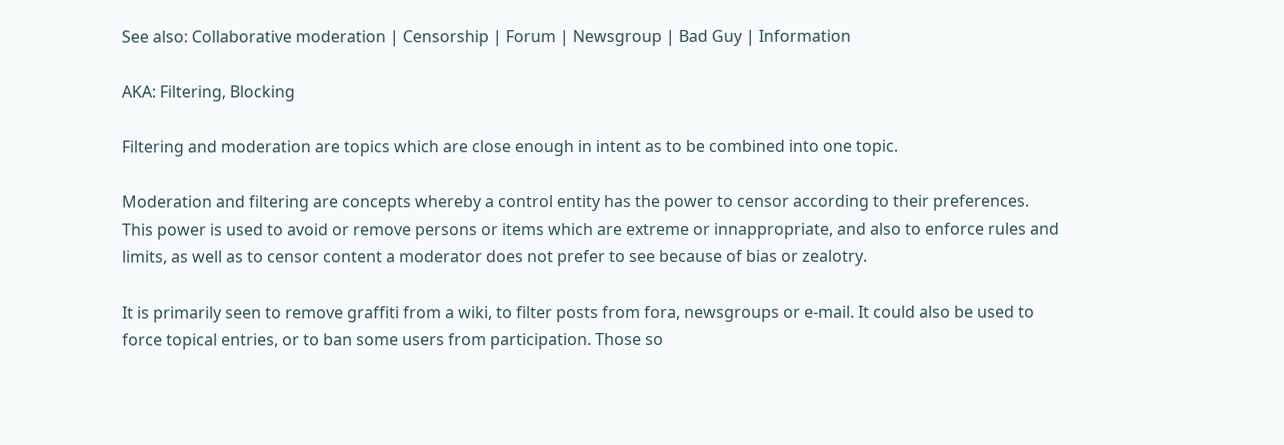See also: Collaborative moderation | Censorship | Forum | Newsgroup | Bad Guy | Information

AKA: Filtering, Blocking

Filtering and moderation are topics which are close enough in intent as to be combined into one topic.

Moderation and filtering are concepts whereby a control entity has the power to censor according to their preferences. This power is used to avoid or remove persons or items which are extreme or innappropriate, and also to enforce rules and limits, as well as to censor content a moderator does not prefer to see because of bias or zealotry.

It is primarily seen to remove graffiti from a wiki, to filter posts from fora, newsgroups or e-mail. It could also be used to force topical entries, or to ban some users from participation. Those so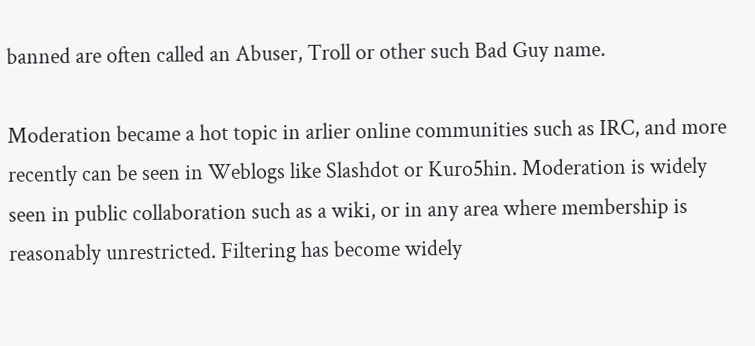banned are often called an Abuser, Troll or other such Bad Guy name.

Moderation became a hot topic in arlier online communities such as IRC, and more recently can be seen in Weblogs like Slashdot or Kuro5hin. Moderation is widely seen in public collaboration such as a wiki, or in any area where membership is reasonably unrestricted. Filtering has become widely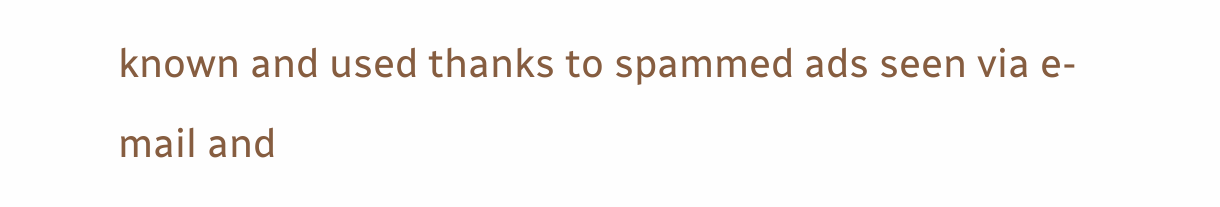known and used thanks to spammed ads seen via e-mail and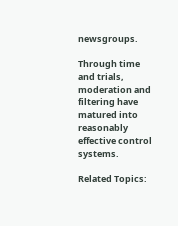newsgroups.

Through time and trials, moderation and filtering have matured into reasonably effective control systems.

Related Topics: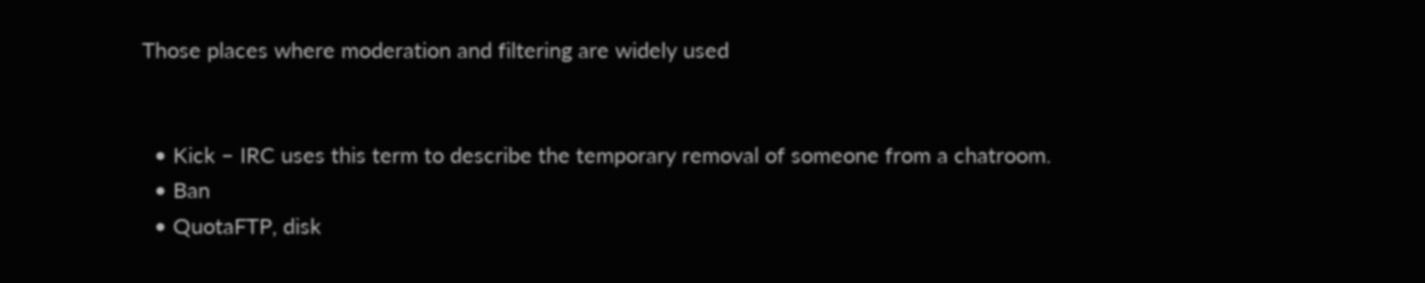Those places where moderation and filtering are widely used


  • Kick – IRC uses this term to describe the temporary removal of someone from a chatroom.
  • Ban
  • QuotaFTP, disk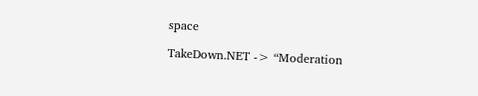space

TakeDown.NET -> “Moderation